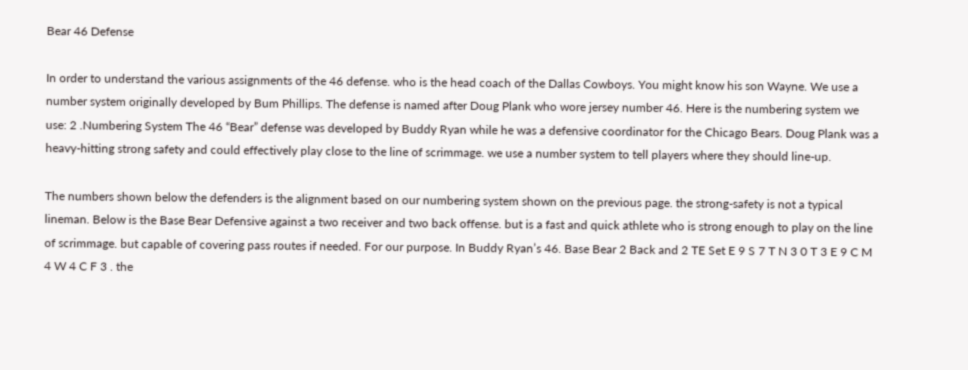Bear 46 Defense

In order to understand the various assignments of the 46 defense. who is the head coach of the Dallas Cowboys. You might know his son Wayne. We use a number system originally developed by Bum Phillips. The defense is named after Doug Plank who wore jersey number 46. Here is the numbering system we use: 2 .Numbering System The 46 “Bear” defense was developed by Buddy Ryan while he was a defensive coordinator for the Chicago Bears. Doug Plank was a heavy-hitting strong safety and could effectively play close to the line of scrimmage. we use a number system to tell players where they should line-up.

The numbers shown below the defenders is the alignment based on our numbering system shown on the previous page. the strong-safety is not a typical lineman. Below is the Base Bear Defensive against a two receiver and two back offense. but is a fast and quick athlete who is strong enough to play on the line of scrimmage. but capable of covering pass routes if needed. For our purpose. In Buddy Ryan’s 46. Base Bear 2 Back and 2 TE Set E 9 S 7 T N 3 0 T 3 E 9 C M 4 W 4 C F 3 . the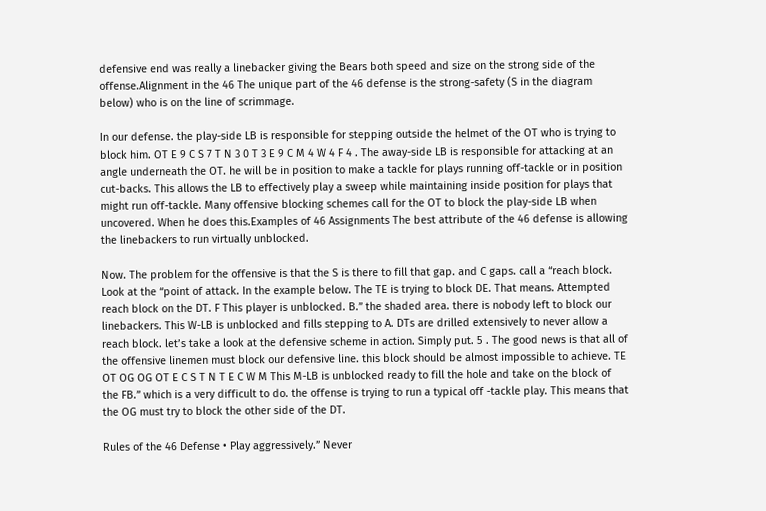defensive end was really a linebacker giving the Bears both speed and size on the strong side of the offense.Alignment in the 46 The unique part of the 46 defense is the strong-safety (S in the diagram below) who is on the line of scrimmage.

In our defense. the play-side LB is responsible for stepping outside the helmet of the OT who is trying to block him. OT E 9 C S 7 T N 3 0 T 3 E 9 C M 4 W 4 F 4 . The away-side LB is responsible for attacking at an angle underneath the OT. he will be in position to make a tackle for plays running off-tackle or in position cut-backs. This allows the LB to effectively play a sweep while maintaining inside position for plays that might run off-tackle. Many offensive blocking schemes call for the OT to block the play-side LB when uncovered. When he does this.Examples of 46 Assignments The best attribute of the 46 defense is allowing the linebackers to run virtually unblocked.

Now. The problem for the offensive is that the S is there to fill that gap. and C gaps. call a “reach block. Look at the “point of attack. In the example below. The TE is trying to block DE. That means. Attempted reach block on the DT. F This player is unblocked. B.” the shaded area. there is nobody left to block our linebackers. This W-LB is unblocked and fills stepping to A. DTs are drilled extensively to never allow a reach block. let’s take a look at the defensive scheme in action. Simply put. 5 . The good news is that all of the offensive linemen must block our defensive line. this block should be almost impossible to achieve. TE OT OG OG OT E C S T N T E C W M This M-LB is unblocked ready to fill the hole and take on the block of the FB.” which is a very difficult to do. the offense is trying to run a typical off -tackle play. This means that the OG must try to block the other side of the DT.

Rules of the 46 Defense • Play aggressively.” Never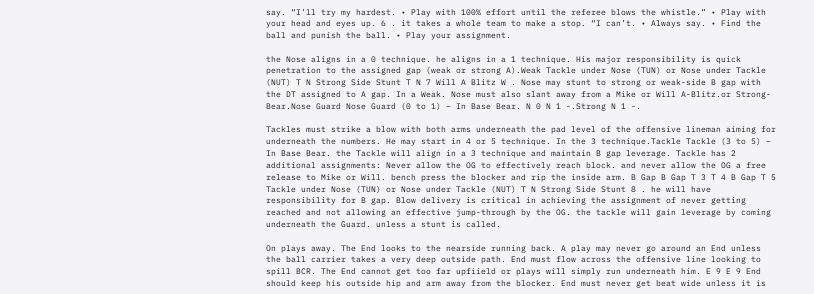say. “I’ll try my hardest. • Play with 100% effort until the referee blows the whistle.” • Play with your head and eyes up. 6 . it takes a whole team to make a stop. “I can’t. • Always say. • Find the ball and punish the ball. • Play your assignment.

the Nose aligns in a 0 technique. he aligns in a 1 technique. His major responsibility is quick penetration to the assigned gap (weak or strong A).Weak Tackle under Nose (TUN) or Nose under Tackle (NUT) T N Strong Side Stunt T N 7 Will A Blitz W . Nose may stunt to strong or weak-side B gap with the DT assigned to A gap. In a Weak. Nose must also slant away from a Mike or Will A-Blitz.or Strong-Bear.Nose Guard Nose Guard (0 to 1) – In Base Bear. N 0 N 1 -.Strong N 1 -.

Tackles must strike a blow with both arms underneath the pad level of the offensive lineman aiming for underneath the numbers. He may start in 4 or 5 technique. In the 3 technique.Tackle Tackle (3 to 5) – In Base Bear. the Tackle will align in a 3 technique and maintain B gap leverage. Tackle has 2 additional assignments: Never allow the OG to effectively reach block. and never allow the OG a free release to Mike or Will. bench press the blocker and rip the inside arm. B Gap B Gap T 3 T 4 B Gap T 5 Tackle under Nose (TUN) or Nose under Tackle (NUT) T N Strong Side Stunt 8 . he will have responsibility for B gap. Blow delivery is critical in achieving the assignment of never getting reached and not allowing an effective jump-through by the OG. the tackle will gain leverage by coming underneath the Guard. unless a stunt is called.

On plays away. The End looks to the nearside running back. A play may never go around an End unless the ball carrier takes a very deep outside path. End must flow across the offensive line looking to spill BCR. The End cannot get too far upfiield or plays will simply run underneath him. E 9 E 9 End should keep his outside hip and arm away from the blocker. End must never get beat wide unless it is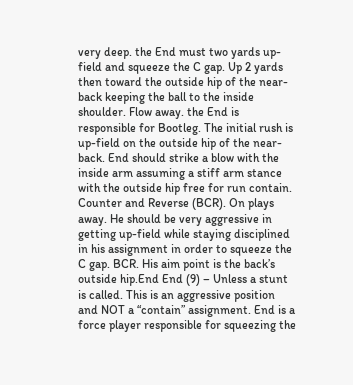very deep. the End must two yards up-field and squeeze the C gap. Up 2 yards then toward the outside hip of the near-back keeping the ball to the inside shoulder. Flow away. the End is responsible for Bootleg. The initial rush is up-field on the outside hip of the near-back. End should strike a blow with the inside arm assuming a stiff arm stance with the outside hip free for run contain. Counter and Reverse (BCR). On plays away. He should be very aggressive in getting up-field while staying disciplined in his assignment in order to squeeze the C gap. BCR. His aim point is the back’s outside hip.End End (9) – Unless a stunt is called. This is an aggressive position and NOT a “contain” assignment. End is a force player responsible for squeezing the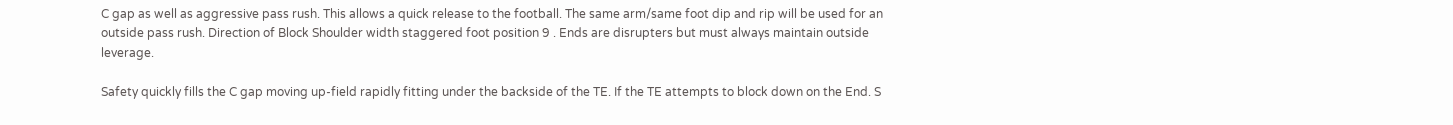C gap as well as aggressive pass rush. This allows a quick release to the football. The same arm/same foot dip and rip will be used for an outside pass rush. Direction of Block Shoulder width staggered foot position 9 . Ends are disrupters but must always maintain outside leverage.

Safety quickly fills the C gap moving up-field rapidly fitting under the backside of the TE. If the TE attempts to block down on the End. S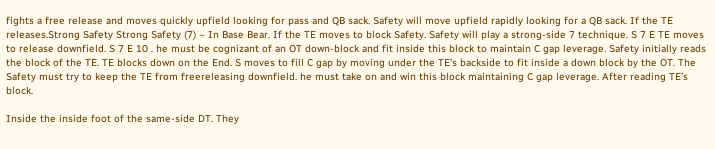fights a free release and moves quickly upfield looking for pass and QB sack. Safety will move upfield rapidly looking for a QB sack. If the TE releases.Strong Safety Strong Safety (7) – In Base Bear. If the TE moves to block Safety. Safety will play a strong-side 7 technique. S 7 E TE moves to release downfield. S 7 E 10 . he must be cognizant of an OT down-block and fit inside this block to maintain C gap leverage. Safety initially reads the block of the TE. TE blocks down on the End. S moves to fill C gap by moving under the TE’s backside to fit inside a down block by the OT. The Safety must try to keep the TE from freereleasing downfield. he must take on and win this block maintaining C gap leverage. After reading TE’s block.

Inside the inside foot of the same-side DT. They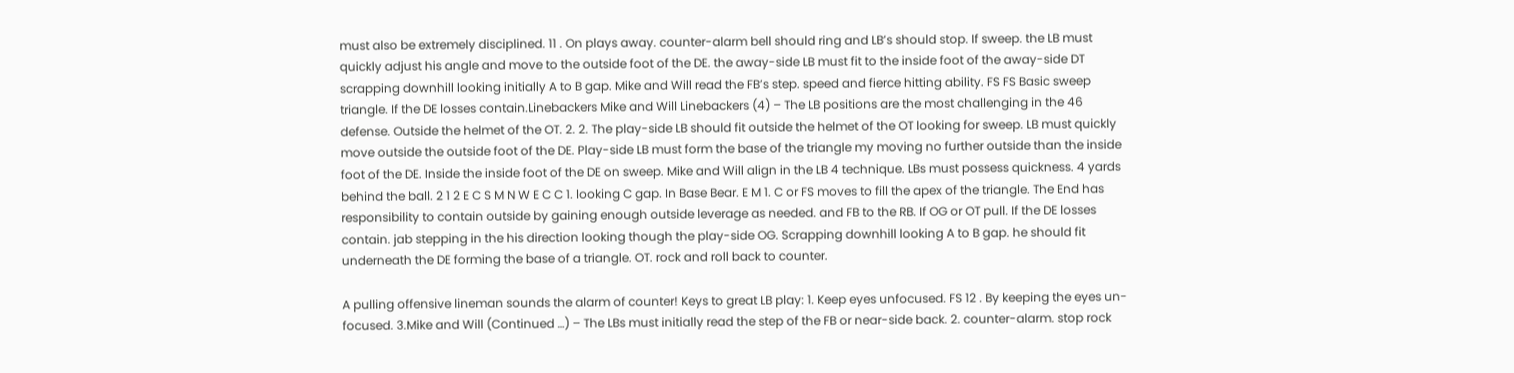must also be extremely disciplined. 11 . On plays away. counter-alarm bell should ring and LB’s should stop. If sweep. the LB must quickly adjust his angle and move to the outside foot of the DE. the away-side LB must fit to the inside foot of the away-side DT scrapping downhill looking initially A to B gap. Mike and Will read the FB’s step. speed and fierce hitting ability. FS FS Basic sweep triangle. If the DE losses contain.Linebackers Mike and Will Linebackers (4) – The LB positions are the most challenging in the 46 defense. Outside the helmet of the OT. 2. 2. The play-side LB should fit outside the helmet of the OT looking for sweep. LB must quickly move outside the outside foot of the DE. Play-side LB must form the base of the triangle my moving no further outside than the inside foot of the DE. Inside the inside foot of the DE on sweep. Mike and Will align in the LB 4 technique. LBs must possess quickness. 4 yards behind the ball. 2 1 2 E C S M N W E C C 1. looking C gap. In Base Bear. E M 1. C or FS moves to fill the apex of the triangle. The End has responsibility to contain outside by gaining enough outside leverage as needed. and FB to the RB. If OG or OT pull. If the DE losses contain. jab stepping in the his direction looking though the play-side OG. Scrapping downhill looking A to B gap. he should fit underneath the DE forming the base of a triangle. OT. rock and roll back to counter.

A pulling offensive lineman sounds the alarm of counter! Keys to great LB play: 1. Keep eyes unfocused. FS 12 . By keeping the eyes un-focused. 3.Mike and Will (Continued …) – The LBs must initially read the step of the FB or near-side back. 2. counter-alarm. stop rock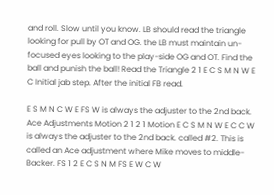and roll. Slow until you know. LB should read the triangle looking for pull by OT and OG. the LB must maintain un-focused eyes looking to the play-side OG and OT. Find the ball and punish the ball! Read the Triangle 2 1 E C S M N W E C Initial jab step. After the initial FB read.

E S M N C W E FS W is always the adjuster to the 2nd back. Ace Adjustments Motion 2 1 2 1 Motion E C S M N W E C C W is always the adjuster to the 2nd back. called #2. This is called an Ace adjustment where Mike moves to middle-Backer. FS 1 2 E C S N M FS E W C W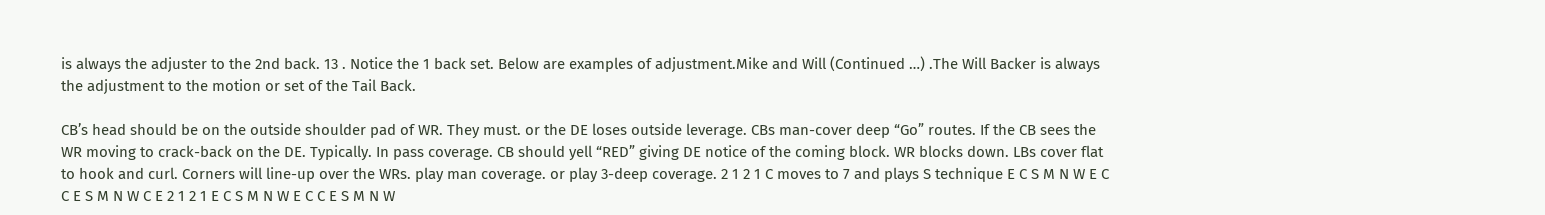is always the adjuster to the 2nd back. 13 . Notice the 1 back set. Below are examples of adjustment.Mike and Will (Continued …) .The Will Backer is always the adjustment to the motion or set of the Tail Back.

CB’s head should be on the outside shoulder pad of WR. They must. or the DE loses outside leverage. CBs man-cover deep “Go” routes. If the CB sees the WR moving to crack-back on the DE. Typically. In pass coverage. CB should yell “RED” giving DE notice of the coming block. WR blocks down. LBs cover flat to hook and curl. Corners will line-up over the WRs. play man coverage. or play 3-deep coverage. 2 1 2 1 C moves to 7 and plays S technique E C S M N W E C C E S M N W C E 2 1 2 1 E C S M N W E C C E S M N W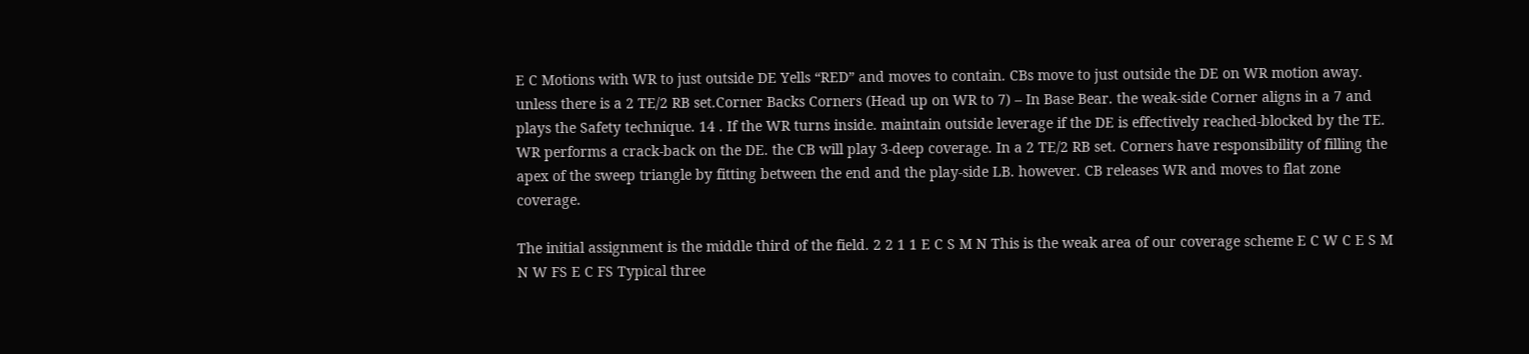E C Motions with WR to just outside DE Yells “RED” and moves to contain. CBs move to just outside the DE on WR motion away. unless there is a 2 TE/2 RB set.Corner Backs Corners (Head up on WR to 7) – In Base Bear. the weak-side Corner aligns in a 7 and plays the Safety technique. 14 . If the WR turns inside. maintain outside leverage if the DE is effectively reached-blocked by the TE. WR performs a crack-back on the DE. the CB will play 3-deep coverage. In a 2 TE/2 RB set. Corners have responsibility of filling the apex of the sweep triangle by fitting between the end and the play-side LB. however. CB releases WR and moves to flat zone coverage.

The initial assignment is the middle third of the field. 2 2 1 1 E C S M N This is the weak area of our coverage scheme E C W C E S M N W FS E C FS Typical three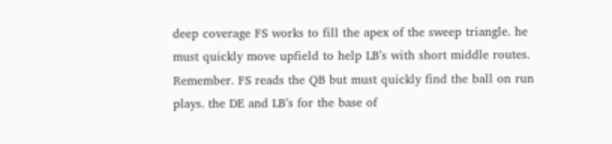deep coverage FS works to fill the apex of the sweep triangle. he must quickly move upfield to help LB’s with short middle routes. Remember. FS reads the QB but must quickly find the ball on run plays. the DE and LB’s for the base of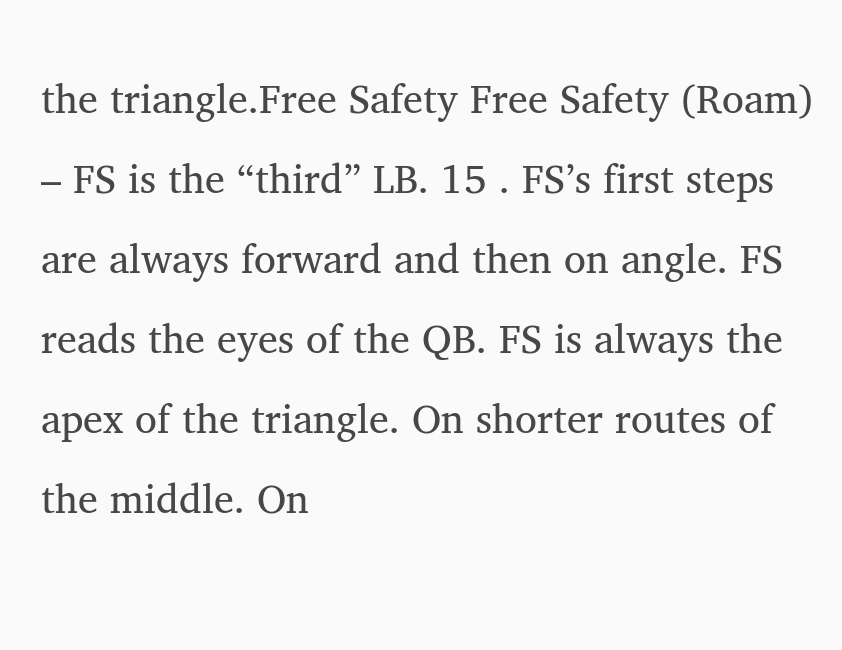the triangle.Free Safety Free Safety (Roam) – FS is the “third” LB. 15 . FS’s first steps are always forward and then on angle. FS reads the eyes of the QB. FS is always the apex of the triangle. On shorter routes of the middle. On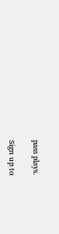pass plays.

Sign up to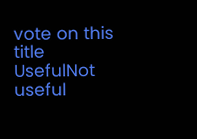vote on this title
UsefulNot useful